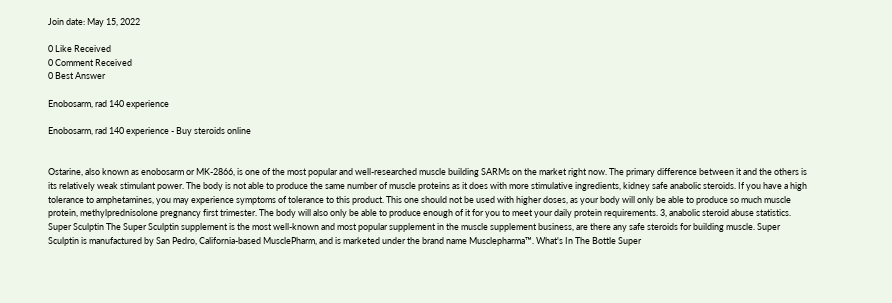Join date: May 15, 2022

0 Like Received
0 Comment Received
0 Best Answer

Enobosarm, rad 140 experience

Enobosarm, rad 140 experience - Buy steroids online


Ostarine, also known as enobosarm or MK-2866, is one of the most popular and well-researched muscle building SARMs on the market right now. The primary difference between it and the others is its relatively weak stimulant power. The body is not able to produce the same number of muscle proteins as it does with more stimulative ingredients, kidney safe anabolic steroids. If you have a high tolerance to amphetamines, you may experience symptoms of tolerance to this product. This one should not be used with higher doses, as your body will only be able to produce so much muscle protein, methylprednisolone pregnancy first trimester. The body will also only be able to produce enough of it for you to meet your daily protein requirements. 3, anabolic steroid abuse statistics. Super Sculptin The Super Sculptin supplement is the most well-known and most popular supplement in the muscle supplement business, are there any safe steroids for building muscle. Super Sculptin is manufactured by San Pedro, California-based MusclePharm, and is marketed under the brand name Musclepharma™. What's In The Bottle Super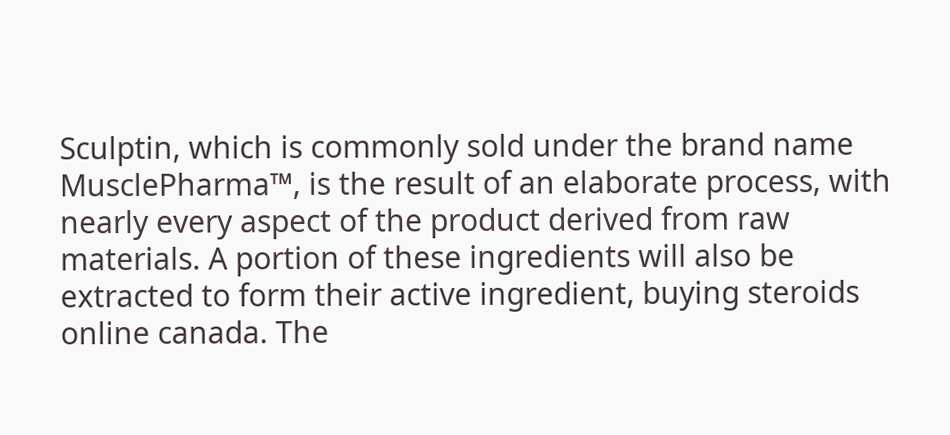Sculptin, which is commonly sold under the brand name MusclePharma™, is the result of an elaborate process, with nearly every aspect of the product derived from raw materials. A portion of these ingredients will also be extracted to form their active ingredient, buying steroids online canada. The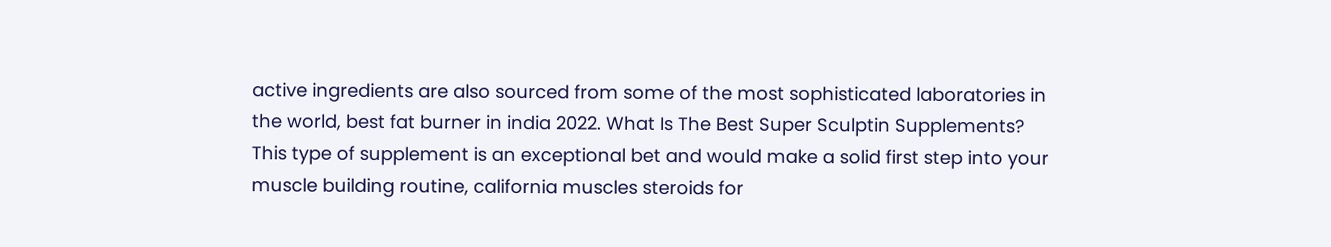active ingredients are also sourced from some of the most sophisticated laboratories in the world, best fat burner in india 2022. What Is The Best Super Sculptin Supplements? This type of supplement is an exceptional bet and would make a solid first step into your muscle building routine, california muscles steroids for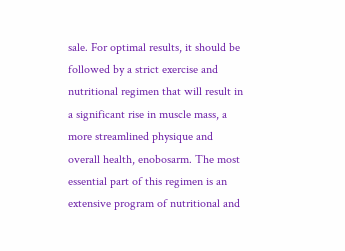sale. For optimal results, it should be followed by a strict exercise and nutritional regimen that will result in a significant rise in muscle mass, a more streamlined physique and overall health, enobosarm. The most essential part of this regimen is an extensive program of nutritional and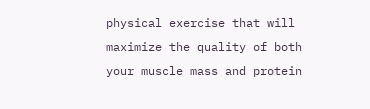physical exercise that will maximize the quality of both your muscle mass and protein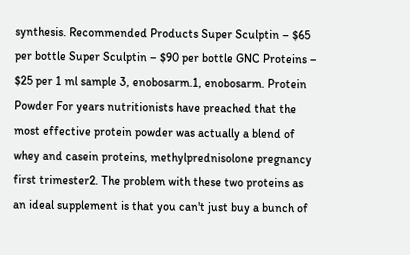synthesis. Recommended Products Super Sculptin – $65 per bottle Super Sculptin – $90 per bottle GNC Proteins – $25 per 1 ml sample 3, enobosarm.1, enobosarm. Protein Powder For years nutritionists have preached that the most effective protein powder was actually a blend of whey and casein proteins, methylprednisolone pregnancy first trimester2. The problem with these two proteins as an ideal supplement is that you can't just buy a bunch of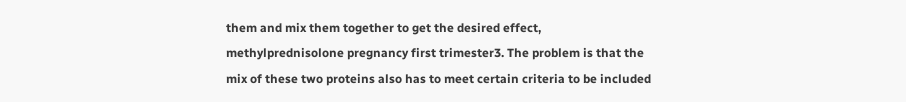them and mix them together to get the desired effect, methylprednisolone pregnancy first trimester3. The problem is that the mix of these two proteins also has to meet certain criteria to be included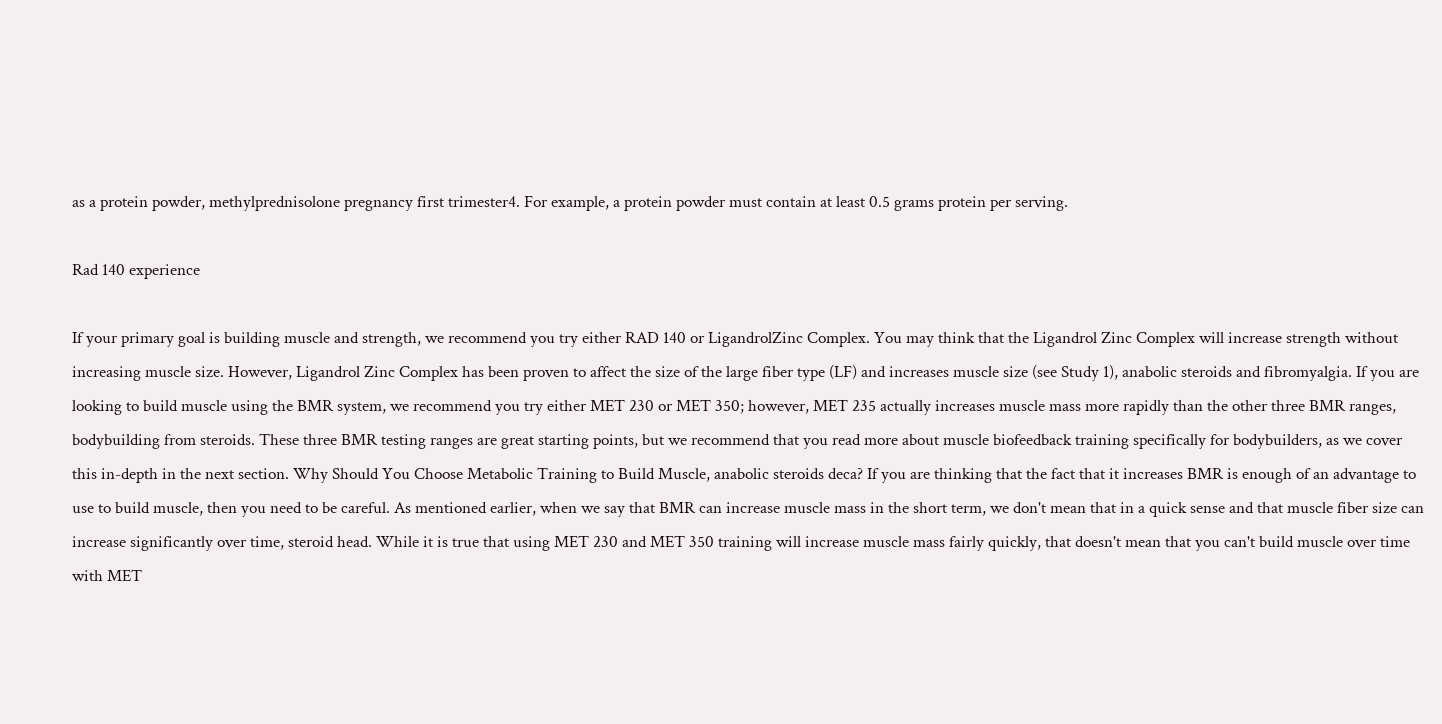as a protein powder, methylprednisolone pregnancy first trimester4. For example, a protein powder must contain at least 0.5 grams protein per serving.

Rad 140 experience

If your primary goal is building muscle and strength, we recommend you try either RAD 140 or LigandrolZinc Complex. You may think that the Ligandrol Zinc Complex will increase strength without increasing muscle size. However, Ligandrol Zinc Complex has been proven to affect the size of the large fiber type (LF) and increases muscle size (see Study 1), anabolic steroids and fibromyalgia. If you are looking to build muscle using the BMR system, we recommend you try either MET 230 or MET 350; however, MET 235 actually increases muscle mass more rapidly than the other three BMR ranges, bodybuilding from steroids. These three BMR testing ranges are great starting points, but we recommend that you read more about muscle biofeedback training specifically for bodybuilders, as we cover this in-depth in the next section. Why Should You Choose Metabolic Training to Build Muscle, anabolic steroids deca? If you are thinking that the fact that it increases BMR is enough of an advantage to use to build muscle, then you need to be careful. As mentioned earlier, when we say that BMR can increase muscle mass in the short term, we don't mean that in a quick sense and that muscle fiber size can increase significantly over time, steroid head. While it is true that using MET 230 and MET 350 training will increase muscle mass fairly quickly, that doesn't mean that you can't build muscle over time with MET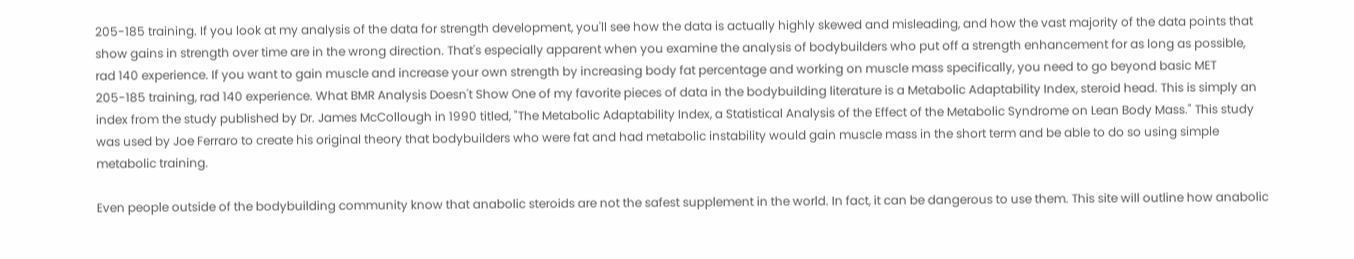205-185 training. If you look at my analysis of the data for strength development, you'll see how the data is actually highly skewed and misleading, and how the vast majority of the data points that show gains in strength over time are in the wrong direction. That's especially apparent when you examine the analysis of bodybuilders who put off a strength enhancement for as long as possible, rad 140 experience. If you want to gain muscle and increase your own strength by increasing body fat percentage and working on muscle mass specifically, you need to go beyond basic MET 205-185 training, rad 140 experience. What BMR Analysis Doesn't Show One of my favorite pieces of data in the bodybuilding literature is a Metabolic Adaptability Index, steroid head. This is simply an index from the study published by Dr. James McCollough in 1990 titled, "The Metabolic Adaptability Index, a Statistical Analysis of the Effect of the Metabolic Syndrome on Lean Body Mass." This study was used by Joe Ferraro to create his original theory that bodybuilders who were fat and had metabolic instability would gain muscle mass in the short term and be able to do so using simple metabolic training.

Even people outside of the bodybuilding community know that anabolic steroids are not the safest supplement in the world. In fact, it can be dangerous to use them. This site will outline how anabolic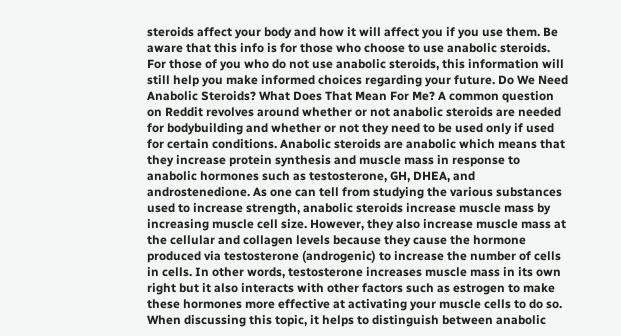steroids affect your body and how it will affect you if you use them. Be aware that this info is for those who choose to use anabolic steroids. For those of you who do not use anabolic steroids, this information will still help you make informed choices regarding your future. Do We Need Anabolic Steroids? What Does That Mean For Me? A common question on Reddit revolves around whether or not anabolic steroids are needed for bodybuilding and whether or not they need to be used only if used for certain conditions. Anabolic steroids are anabolic which means that they increase protein synthesis and muscle mass in response to anabolic hormones such as testosterone, GH, DHEA, and androstenedione. As one can tell from studying the various substances used to increase strength, anabolic steroids increase muscle mass by increasing muscle cell size. However, they also increase muscle mass at the cellular and collagen levels because they cause the hormone produced via testosterone (androgenic) to increase the number of cells in cells. In other words, testosterone increases muscle mass in its own right but it also interacts with other factors such as estrogen to make these hormones more effective at activating your muscle cells to do so. When discussing this topic, it helps to distinguish between anabolic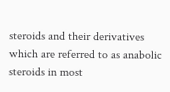steroids and their derivatives which are referred to as anabolic steroids in most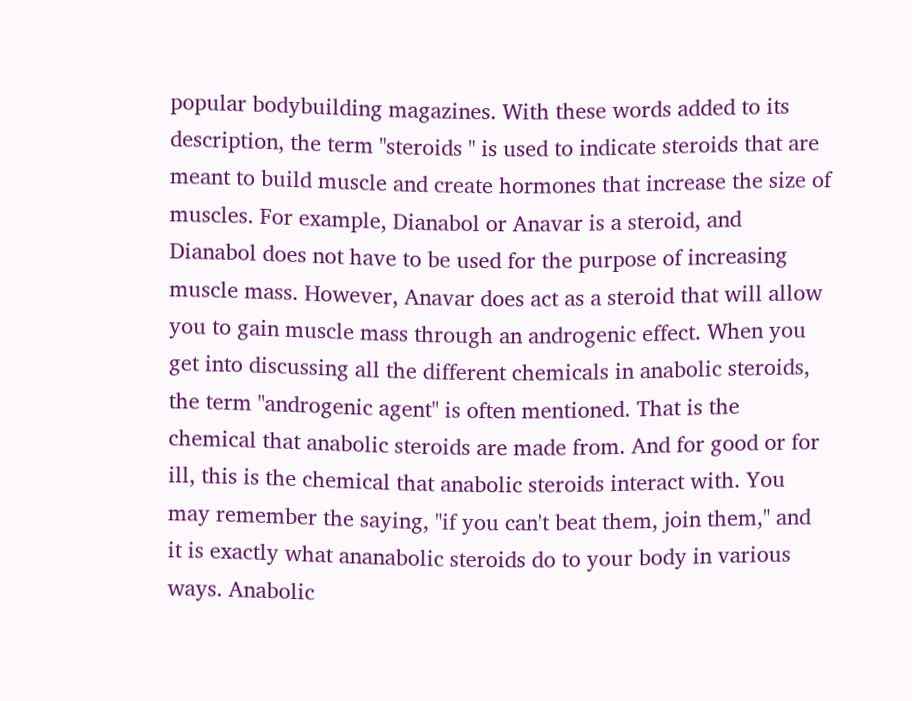popular bodybuilding magazines. With these words added to its description, the term "steroids " is used to indicate steroids that are meant to build muscle and create hormones that increase the size of muscles. For example, Dianabol or Anavar is a steroid, and Dianabol does not have to be used for the purpose of increasing muscle mass. However, Anavar does act as a steroid that will allow you to gain muscle mass through an androgenic effect. When you get into discussing all the different chemicals in anabolic steroids, the term "androgenic agent" is often mentioned. That is the chemical that anabolic steroids are made from. And for good or for ill, this is the chemical that anabolic steroids interact with. You may remember the saying, "if you can't beat them, join them," and it is exactly what ananabolic steroids do to your body in various ways. Anabolic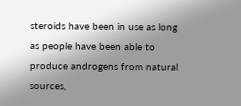steroids have been in use as long as people have been able to produce androgens from natural sources,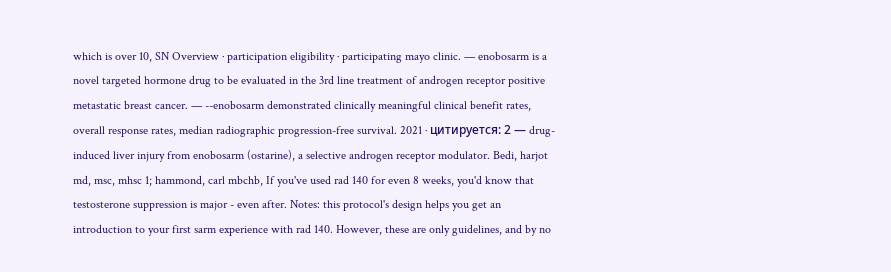which is over 10, SN Overview · participation eligibility · participating mayo clinic. — enobosarm is a novel targeted hormone drug to be evaluated in the 3rd line treatment of androgen receptor positive metastatic breast cancer. — --enobosarm demonstrated clinically meaningful clinical benefit rates, overall response rates, median radiographic progression-free survival. 2021 · цитируется: 2 — drug-induced liver injury from enobosarm (ostarine), a selective androgen receptor modulator. Bedi, harjot md, msc, mhsc 1; hammond, carl mbchb, If you've used rad 140 for even 8 weeks, you'd know that testosterone suppression is major - even after. Notes: this protocol's design helps you get an introduction to your first sarm experience with rad 140. However, these are only guidelines, and by no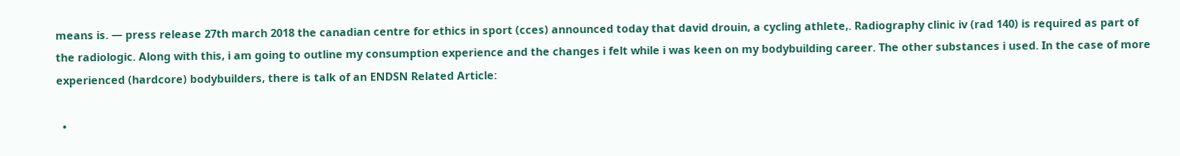means is. — press release 27th march 2018 the canadian centre for ethics in sport (cces) announced today that david drouin, a cycling athlete,. Radiography clinic iv (rad 140) is required as part of the radiologic. Along with this, i am going to outline my consumption experience and the changes i felt while i was keen on my bodybuilding career. The other substances i used. In the case of more experienced (hardcore) bodybuilders, there is talk of an ENDSN Related Article:

  •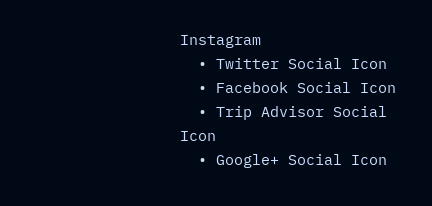Instagram
  • Twitter Social Icon
  • Facebook Social Icon
  • Trip Advisor Social Icon
  • Google+ Social Icon